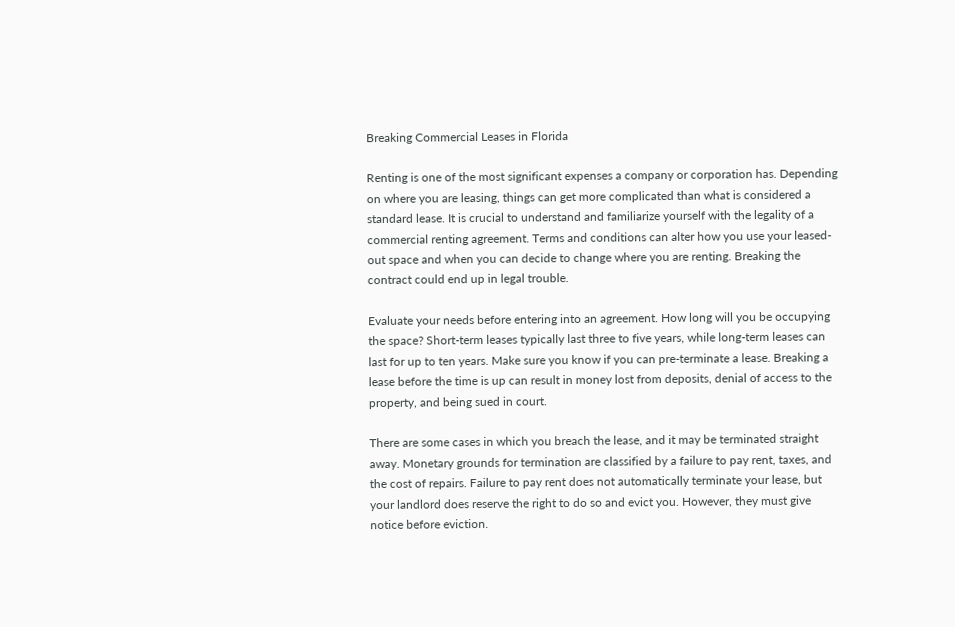Breaking Commercial Leases in Florida

Renting is one of the most significant expenses a company or corporation has. Depending on where you are leasing, things can get more complicated than what is considered a standard lease. It is crucial to understand and familiarize yourself with the legality of a commercial renting agreement. Terms and conditions can alter how you use your leased-out space and when you can decide to change where you are renting. Breaking the contract could end up in legal trouble.

Evaluate your needs before entering into an agreement. How long will you be occupying the space? Short-term leases typically last three to five years, while long-term leases can last for up to ten years. Make sure you know if you can pre-terminate a lease. Breaking a lease before the time is up can result in money lost from deposits, denial of access to the property, and being sued in court.

There are some cases in which you breach the lease, and it may be terminated straight away. Monetary grounds for termination are classified by a failure to pay rent, taxes, and the cost of repairs. Failure to pay rent does not automatically terminate your lease, but your landlord does reserve the right to do so and evict you. However, they must give notice before eviction.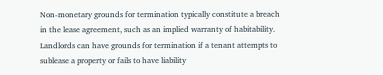Non-monetary grounds for termination typically constitute a breach in the lease agreement, such as an implied warranty of habitability. Landlords can have grounds for termination if a tenant attempts to sublease a property or fails to have liability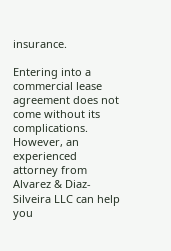insurance.

Entering into a commercial lease agreement does not come without its complications. However, an experienced attorney from Alvarez & Diaz-Silveira LLC can help you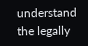understand the legally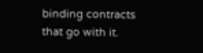binding contracts that go with it.